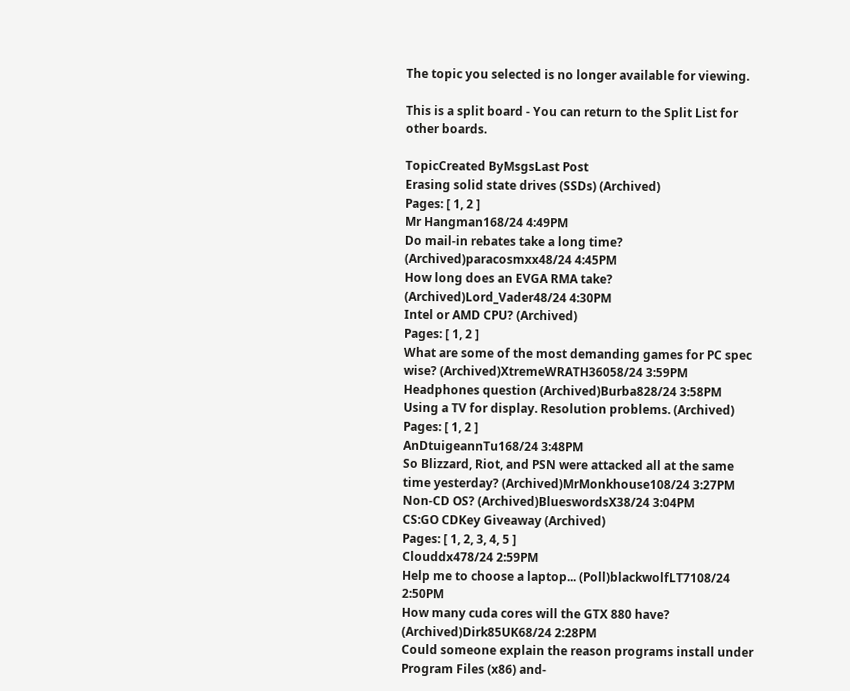The topic you selected is no longer available for viewing.

This is a split board - You can return to the Split List for other boards.

TopicCreated ByMsgsLast Post
Erasing solid state drives (SSDs) (Archived)
Pages: [ 1, 2 ]
Mr Hangman168/24 4:49PM
Do mail-in rebates take a long time? (Archived)paracosmxx48/24 4:45PM
How long does an EVGA RMA take? (Archived)Lord_Vader48/24 4:30PM
Intel or AMD CPU? (Archived)
Pages: [ 1, 2 ]
What are some of the most demanding games for PC spec wise? (Archived)XtremeWRATH36058/24 3:59PM
Headphones question (Archived)Burba828/24 3:58PM
Using a TV for display. Resolution problems. (Archived)
Pages: [ 1, 2 ]
AnDtuigeannTu168/24 3:48PM
So Blizzard, Riot, and PSN were attacked all at the same time yesterday? (Archived)MrMonkhouse108/24 3:27PM
Non-CD OS? (Archived)BlueswordsX38/24 3:04PM
CS:GO CDKey Giveaway (Archived)
Pages: [ 1, 2, 3, 4, 5 ]
Clouddx478/24 2:59PM
Help me to choose a laptop... (Poll)blackwolfLT7108/24 2:50PM
How many cuda cores will the GTX 880 have? (Archived)Dirk85UK68/24 2:28PM
Could someone explain the reason programs install under Program Files (x86) and-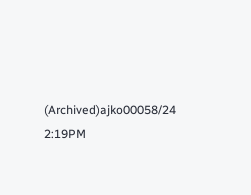(Archived)ajko00058/24 2:19PM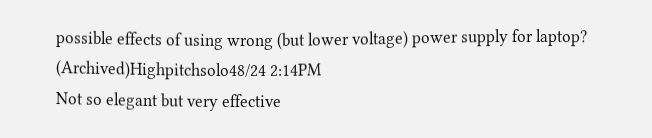possible effects of using wrong (but lower voltage) power supply for laptop? (Archived)Highpitchsolo48/24 2:14PM
Not so elegant but very effective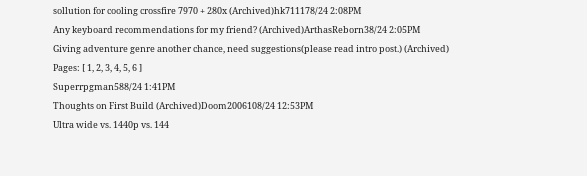sollution for cooling crossfire 7970 + 280x (Archived)hk711178/24 2:08PM
Any keyboard recommendations for my friend? (Archived)ArthasReborn38/24 2:05PM
Giving adventure genre another chance, need suggestions(please read intro post.) (Archived)
Pages: [ 1, 2, 3, 4, 5, 6 ]
Superrpgman588/24 1:41PM
Thoughts on First Build (Archived)Doom2006108/24 12:53PM
Ultra wide vs. 1440p vs. 144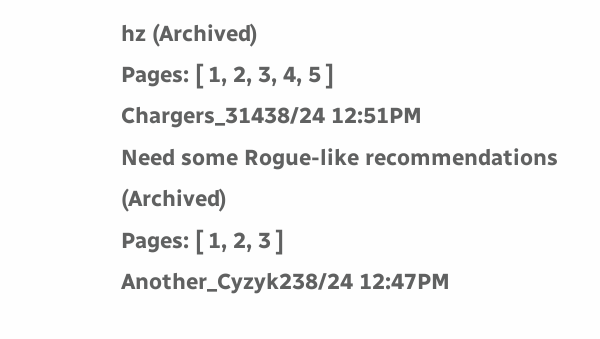hz (Archived)
Pages: [ 1, 2, 3, 4, 5 ]
Chargers_31438/24 12:51PM
Need some Rogue-like recommendations (Archived)
Pages: [ 1, 2, 3 ]
Another_Cyzyk238/24 12:47PM